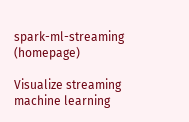spark-ml-streaming (homepage)

Visualize streaming machine learning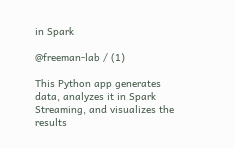in Spark

@freeman-lab / (1)

This Python app generates data, analyzes it in Spark Streaming, and visualizes the results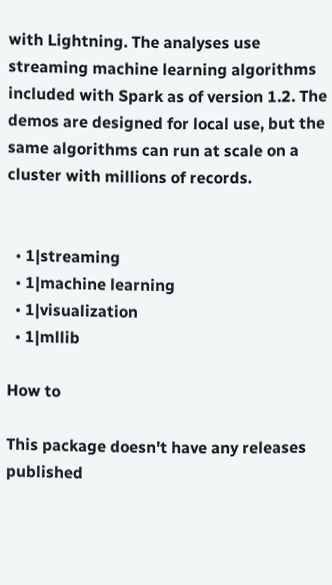with Lightning. The analyses use streaming machine learning algorithms included with Spark as of version 1.2. The demos are designed for local use, but the same algorithms can run at scale on a cluster with millions of records.


  • 1|streaming
  • 1|machine learning
  • 1|visualization
  • 1|mllib

How to

This package doesn't have any releases published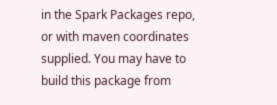in the Spark Packages repo, or with maven coordinates supplied. You may have to build this package from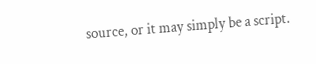source, or it may simply be a script.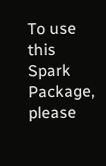To use this Spark Package, please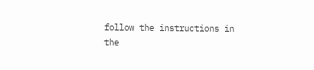follow the instructions in the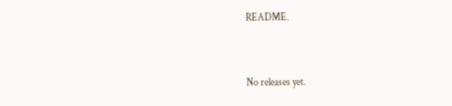README.


No releases yet.